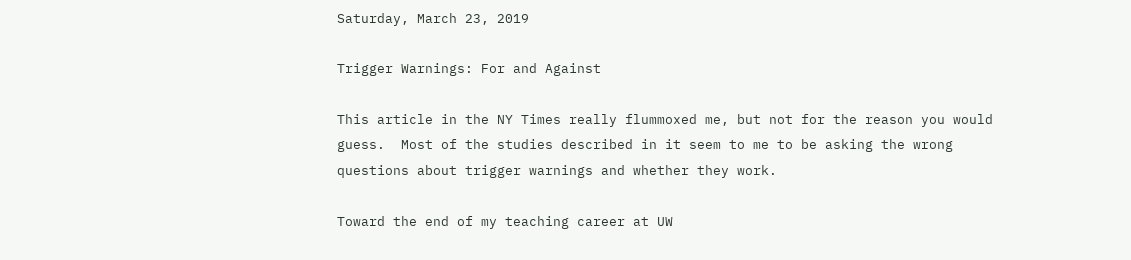Saturday, March 23, 2019

Trigger Warnings: For and Against

This article in the NY Times really flummoxed me, but not for the reason you would guess.  Most of the studies described in it seem to me to be asking the wrong questions about trigger warnings and whether they work.

Toward the end of my teaching career at UW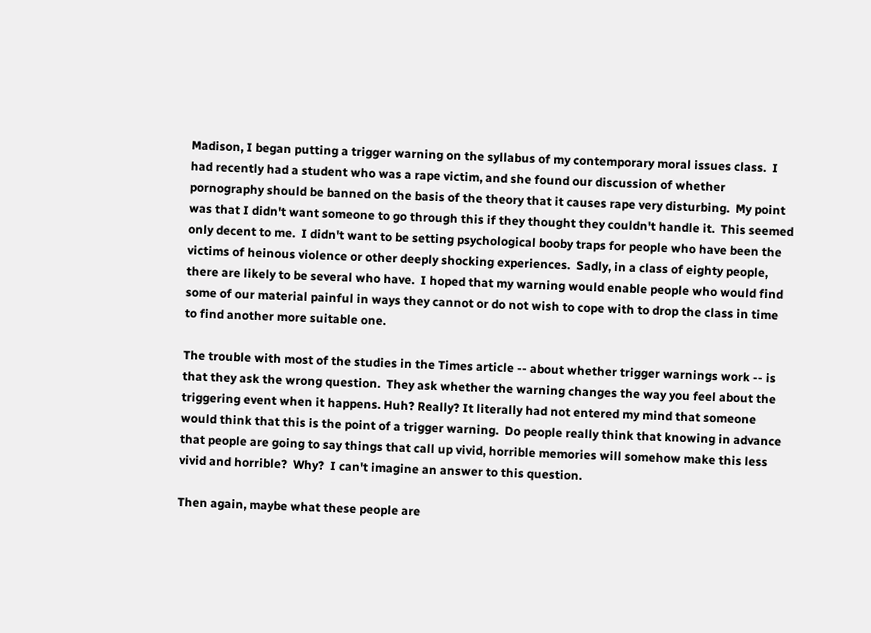Madison, I began putting a trigger warning on the syllabus of my contemporary moral issues class.  I had recently had a student who was a rape victim, and she found our discussion of whether pornography should be banned on the basis of the theory that it causes rape very disturbing.  My point was that I didn't want someone to go through this if they thought they couldn't handle it.  This seemed only decent to me.  I didn't want to be setting psychological booby traps for people who have been the victims of heinous violence or other deeply shocking experiences.  Sadly, in a class of eighty people, there are likely to be several who have.  I hoped that my warning would enable people who would find some of our material painful in ways they cannot or do not wish to cope with to drop the class in time to find another more suitable one.

The trouble with most of the studies in the Times article -- about whether trigger warnings work -- is that they ask the wrong question.  They ask whether the warning changes the way you feel about the triggering event when it happens. Huh? Really? It literally had not entered my mind that someone would think that this is the point of a trigger warning.  Do people really think that knowing in advance that people are going to say things that call up vivid, horrible memories will somehow make this less vivid and horrible?  Why?  I can't imagine an answer to this question.

Then again, maybe what these people are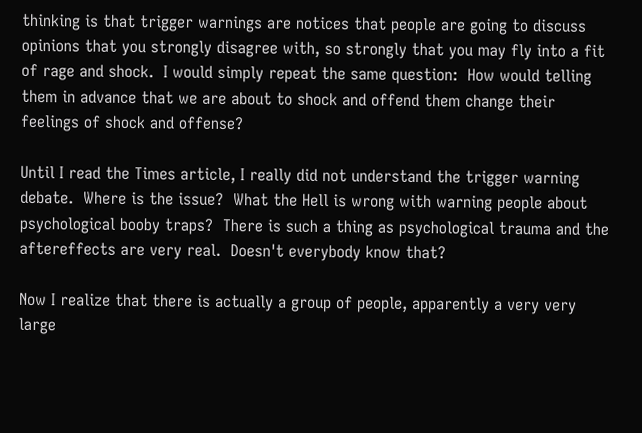thinking is that trigger warnings are notices that people are going to discuss opinions that you strongly disagree with, so strongly that you may fly into a fit of rage and shock.  I would simply repeat the same question:  How would telling them in advance that we are about to shock and offend them change their feelings of shock and offense?

Until I read the Times article, I really did not understand the trigger warning debate.  Where is the issue?  What the Hell is wrong with warning people about psychological booby traps?  There is such a thing as psychological trauma and the aftereffects are very real.  Doesn't everybody know that?

Now I realize that there is actually a group of people, apparently a very very large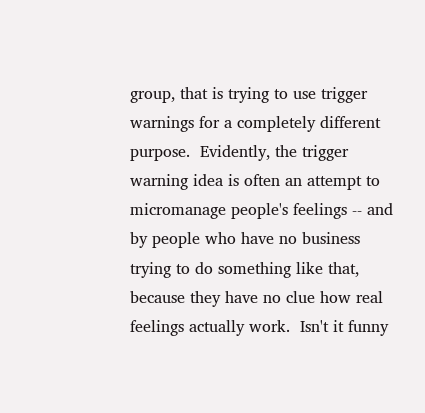group, that is trying to use trigger warnings for a completely different purpose.  Evidently, the trigger warning idea is often an attempt to micromanage people's feelings -- and by people who have no business trying to do something like that, because they have no clue how real feelings actually work.  Isn't it funny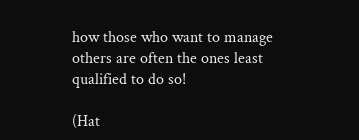how those who want to manage others are often the ones least qualified to do so!

(Hat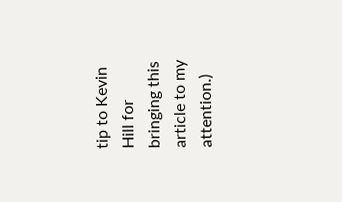tip to Kevin Hill for bringing this article to my attention.)